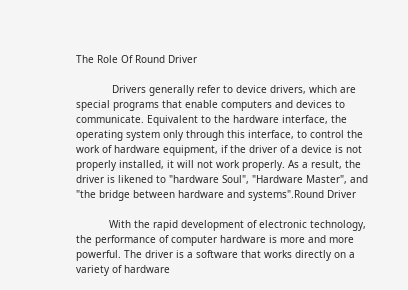The Role Of Round Driver

            Drivers generally refer to device drivers, which are special programs that enable computers and devices to communicate. Equivalent to the hardware interface, the operating system only through this interface, to control the work of hardware equipment, if the driver of a device is not properly installed, it will not work properly. As a result, the driver is likened to "hardware Soul", "Hardware Master", and "the bridge between hardware and systems".Round Driver

           With the rapid development of electronic technology, the performance of computer hardware is more and more powerful. The driver is a software that works directly on a variety of hardware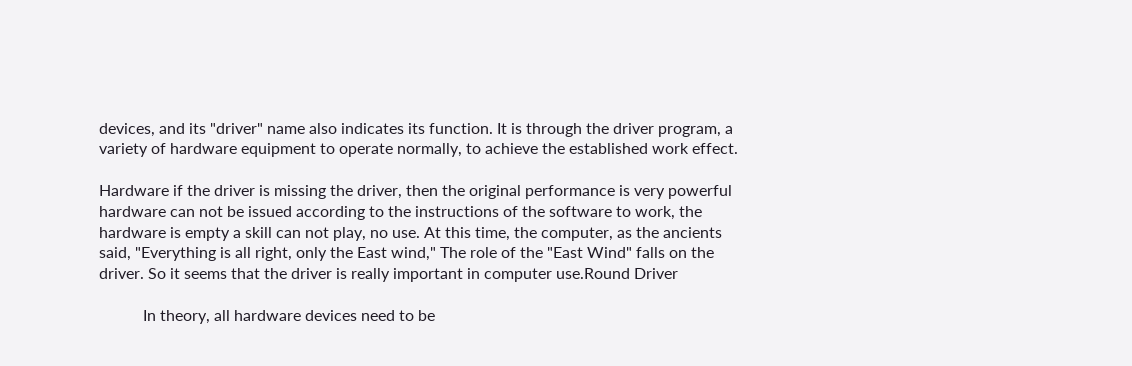devices, and its "driver" name also indicates its function. It is through the driver program, a variety of hardware equipment to operate normally, to achieve the established work effect.

Hardware if the driver is missing the driver, then the original performance is very powerful hardware can not be issued according to the instructions of the software to work, the hardware is empty a skill can not play, no use. At this time, the computer, as the ancients said, "Everything is all right, only the East wind," The role of the "East Wind" falls on the driver. So it seems that the driver is really important in computer use.Round Driver

           In theory, all hardware devices need to be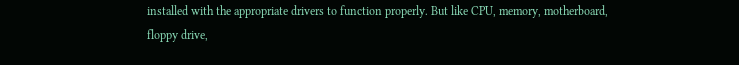installed with the appropriate drivers to function properly. But like CPU, memory, motherboard, floppy drive,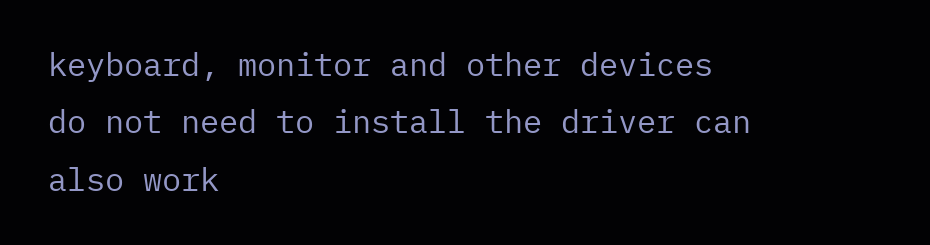keyboard, monitor and other devices do not need to install the driver can also work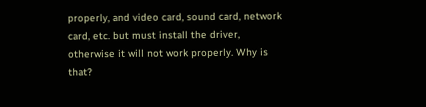properly, and video card, sound card, network card, etc. but must install the driver, otherwise it will not work properly. Why is that?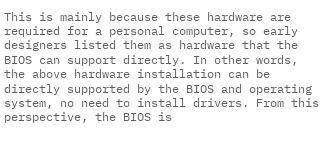This is mainly because these hardware are required for a personal computer, so early designers listed them as hardware that the BIOS can support directly. In other words, the above hardware installation can be directly supported by the BIOS and operating system, no need to install drivers. From this perspective, the BIOS is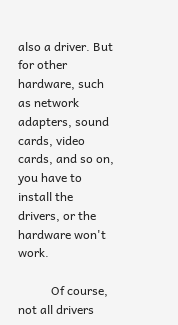also a driver. But for other hardware, such as network adapters, sound cards, video cards, and so on, you have to install the drivers, or the hardware won't work.

           Of course, not all drivers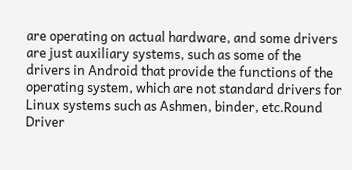are operating on actual hardware, and some drivers are just auxiliary systems, such as some of the drivers in Android that provide the functions of the operating system, which are not standard drivers for Linux systems such as Ashmen, binder, etc.Round Driver